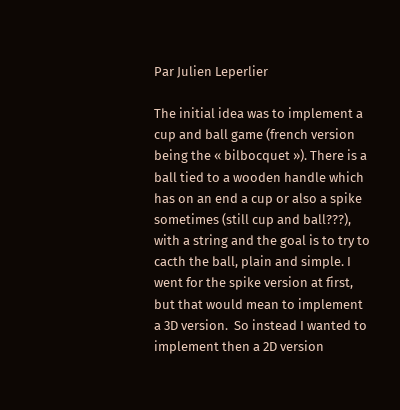Par Julien Leperlier

The initial idea was to implement a cup and ball game (french version being the « bilbocquet »). There is a ball tied to a wooden handle which has on an end a cup or also a spike sometimes (still cup and ball???), with a string and the goal is to try to cacth the ball, plain and simple. I went for the spike version at first, but that would mean to implement a 3D version.  So instead I wanted to implement then a 2D version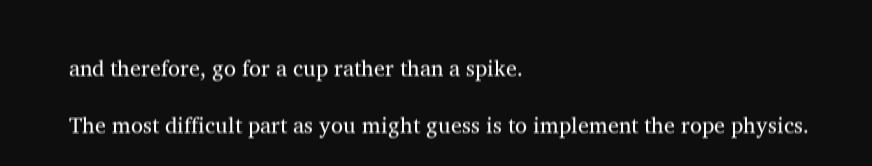and therefore, go for a cup rather than a spike.

The most difficult part as you might guess is to implement the rope physics.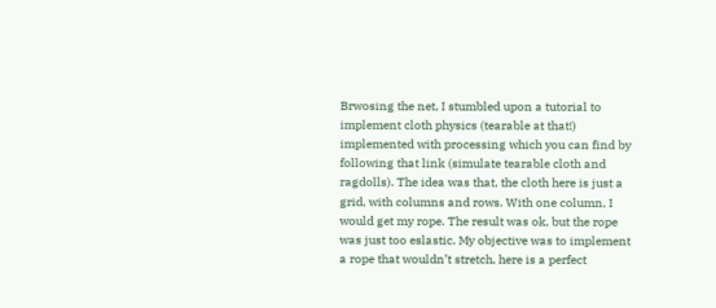Brwosing the net, I stumbled upon a tutorial to implement cloth physics (tearable at that!) implemented with processing which you can find by following that link (simulate tearable cloth and ragdolls). The idea was that, the cloth here is just a grid, with columns and rows. With one column, I would get my rope. The result was ok, but the rope was just too eslastic. My objective was to implement a rope that wouldn’t stretch, here is a perfect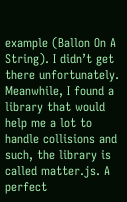example (Ballon On A String). I didn’t get there unfortunately. Meanwhile, I found a library that would help me a lot to handle collisions and such, the library is called matter.js. A perfect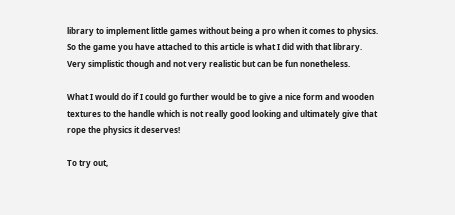library to implement little games without being a pro when it comes to physics. So the game you have attached to this article is what I did with that library. Very simplistic though and not very realistic but can be fun nonetheless.

What I would do if I could go further would be to give a nice form and wooden textures to the handle which is not really good looking and ultimately give that rope the physics it deserves!

To try out,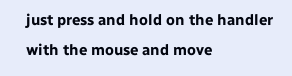just press and hold on the handler with the mouse and move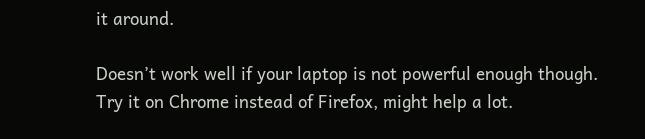it around.

Doesn’t work well if your laptop is not powerful enough though. Try it on Chrome instead of Firefox, might help a lot.